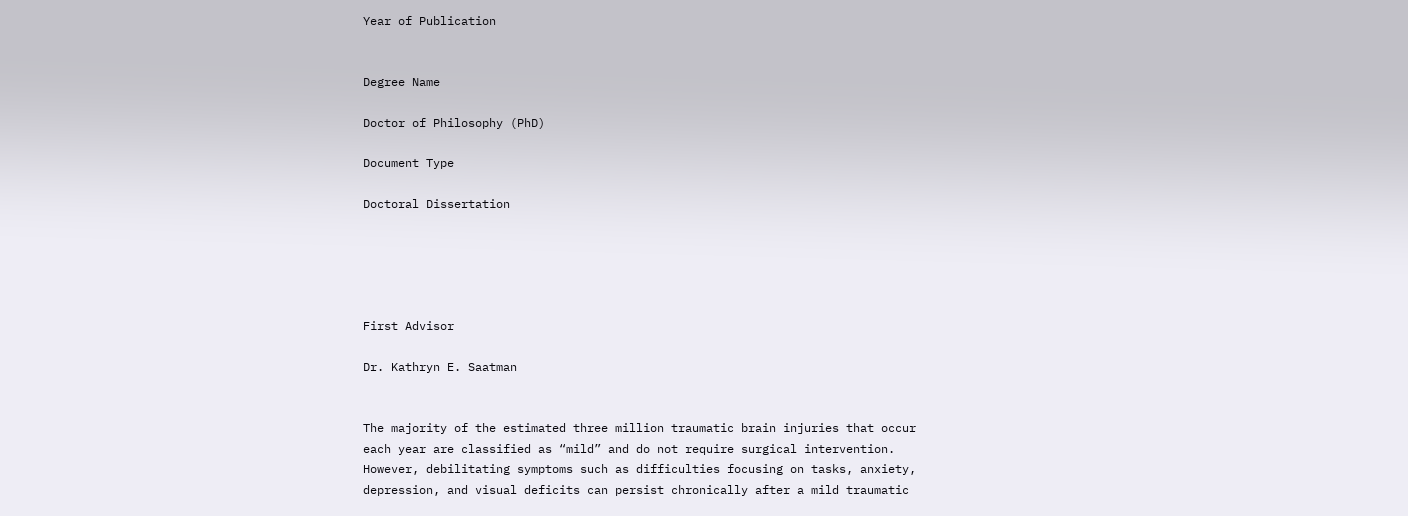Year of Publication


Degree Name

Doctor of Philosophy (PhD)

Document Type

Doctoral Dissertation





First Advisor

Dr. Kathryn E. Saatman


The majority of the estimated three million traumatic brain injuries that occur each year are classified as “mild” and do not require surgical intervention. However, debilitating symptoms such as difficulties focusing on tasks, anxiety, depression, and visual deficits can persist chronically after a mild traumatic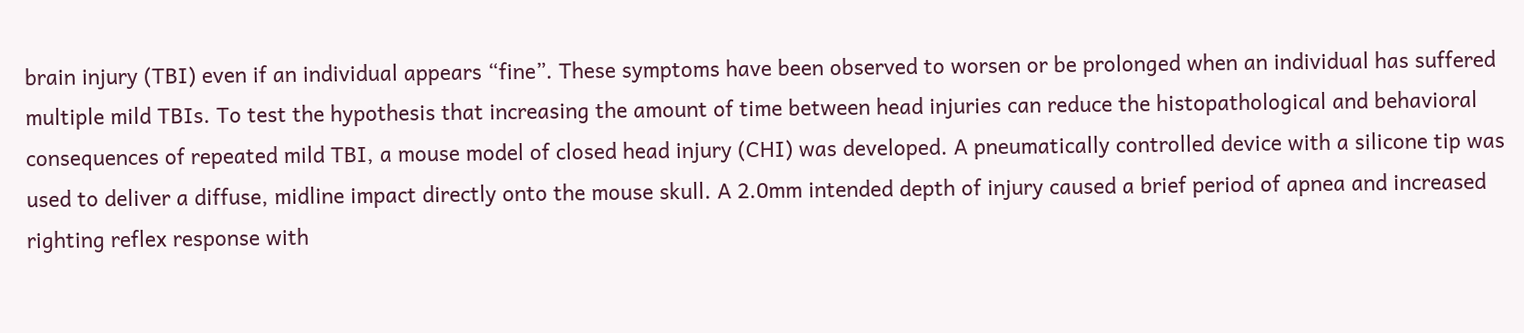brain injury (TBI) even if an individual appears “fine”. These symptoms have been observed to worsen or be prolonged when an individual has suffered multiple mild TBIs. To test the hypothesis that increasing the amount of time between head injuries can reduce the histopathological and behavioral consequences of repeated mild TBI, a mouse model of closed head injury (CHI) was developed. A pneumatically controlled device with a silicone tip was used to deliver a diffuse, midline impact directly onto the mouse skull. A 2.0mm intended depth of injury caused a brief period of apnea and increased righting reflex response with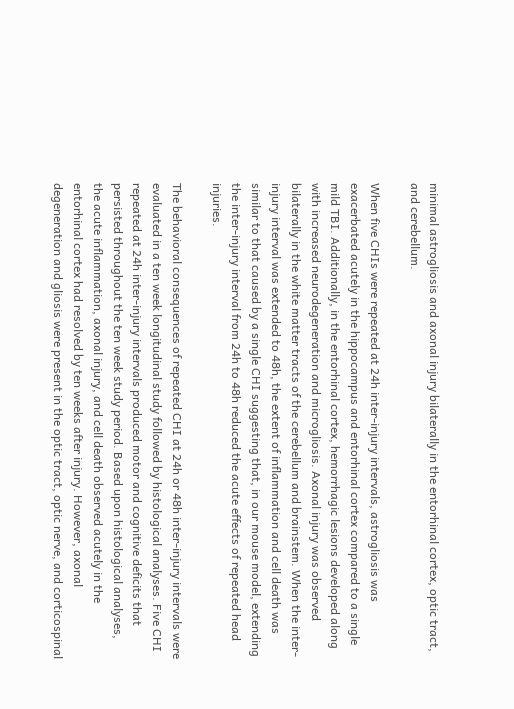minimal astrogliosis and axonal injury bilaterally in the entorhinal cortex, optic tract, and cerebellum.

When five CHIs were repeated at 24h inter-injury intervals, astrogliosis was exacerbated acutely in the hippocampus and entorhinal cortex compared to a single mild TBI. Additionally, in the entorhinal cortex, hemorrhagic lesions developed along with increased neurodegeneration and microgliosis. Axonal injury was observed bilaterally in the white matter tracts of the cerebellum and brainstem. When the inter-injury interval was extended to 48h, the extent of inflammation and cell death was similar to that caused by a single CHI suggesting that, in our mouse model, extending the inter-injury interval from 24h to 48h reduced the acute effects of repeated head injuries.

The behavioral consequences of repeated CHI at 24h or 48h inter-injury intervals were evaluated in a ten week longitudinal study followed by histological analyses. Five CHI repeated at 24h inter-injury intervals produced motor and cognitive deficits that persisted throughout the ten week study period. Based upon histological analyses, the acute inflammation, axonal injury, and cell death observed acutely in the entorhinal cortex had resolved by ten weeks after injury. However, axonal degeneration and gliosis were present in the optic tract, optic nerve, and corticospinal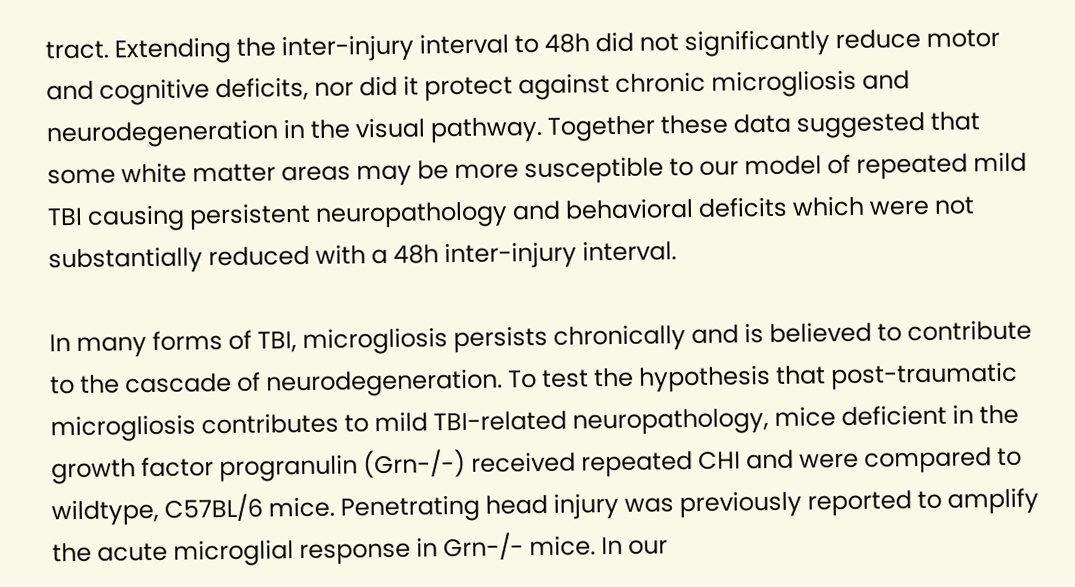tract. Extending the inter-injury interval to 48h did not significantly reduce motor and cognitive deficits, nor did it protect against chronic microgliosis and neurodegeneration in the visual pathway. Together these data suggested that some white matter areas may be more susceptible to our model of repeated mild TBI causing persistent neuropathology and behavioral deficits which were not substantially reduced with a 48h inter-injury interval.

In many forms of TBI, microgliosis persists chronically and is believed to contribute to the cascade of neurodegeneration. To test the hypothesis that post-traumatic microgliosis contributes to mild TBI-related neuropathology, mice deficient in the growth factor progranulin (Grn-/-) received repeated CHI and were compared to wildtype, C57BL/6 mice. Penetrating head injury was previously reported to amplify the acute microglial response in Grn-/- mice. In our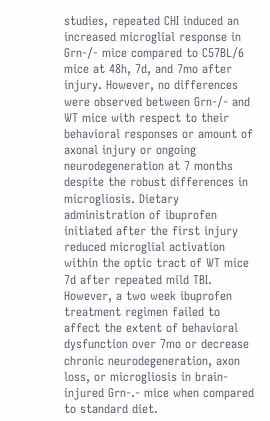studies, repeated CHI induced an increased microglial response in Grn-/- mice compared to C57BL/6 mice at 48h, 7d, and 7mo after injury. However, no differences were observed between Grn-/- and WT mice with respect to their behavioral responses or amount of axonal injury or ongoing neurodegeneration at 7 months despite the robust differences in microgliosis. Dietary administration of ibuprofen initiated after the first injury reduced microglial activation within the optic tract of WT mice 7d after repeated mild TBI. However, a two week ibuprofen treatment regimen failed to affect the extent of behavioral dysfunction over 7mo or decrease chronic neurodegeneration, axon loss, or microgliosis in brain-injured Grn-.- mice when compared to standard diet.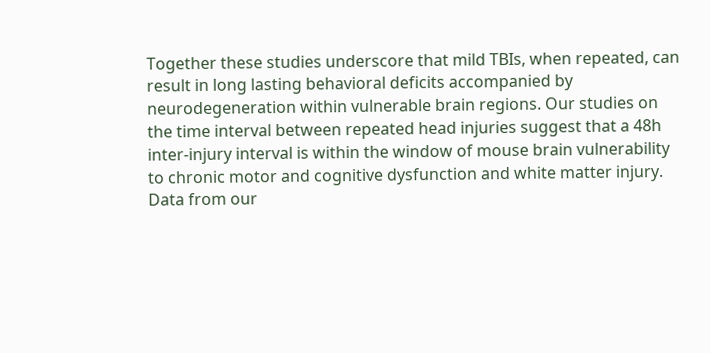Together these studies underscore that mild TBIs, when repeated, can result in long lasting behavioral deficits accompanied by neurodegeneration within vulnerable brain regions. Our studies on the time interval between repeated head injuries suggest that a 48h inter-injury interval is within the window of mouse brain vulnerability to chronic motor and cognitive dysfunction and white matter injury. Data from our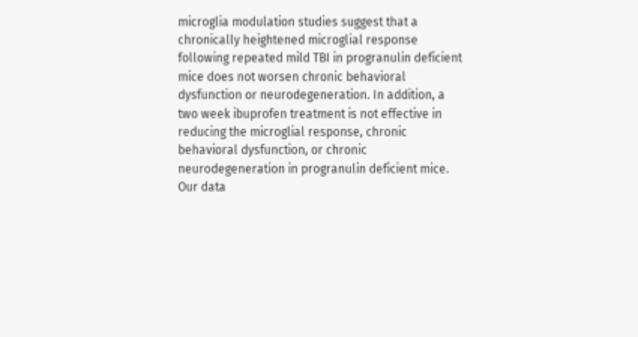microglia modulation studies suggest that a chronically heightened microglial response following repeated mild TBI in progranulin deficient mice does not worsen chronic behavioral dysfunction or neurodegeneration. In addition, a two week ibuprofen treatment is not effective in reducing the microglial response, chronic behavioral dysfunction, or chronic neurodegeneration in progranulin deficient mice. Our data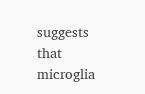suggests that microglia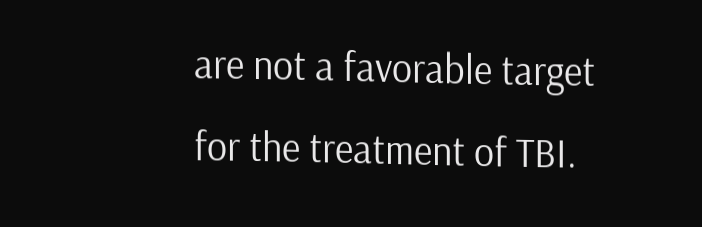are not a favorable target for the treatment of TBI.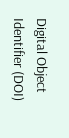Digital Object Identifier (DOI)